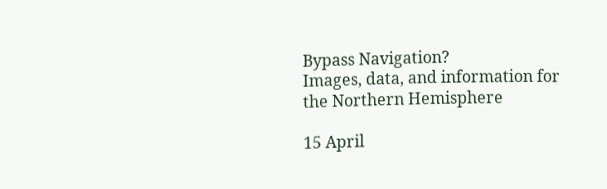Bypass Navigation?
Images, data, and information for the Northern Hemisphere

15 April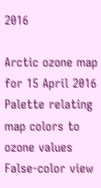2016

Arctic ozone map for 15 April 2016
Palette relating map colors to ozone values
False-color view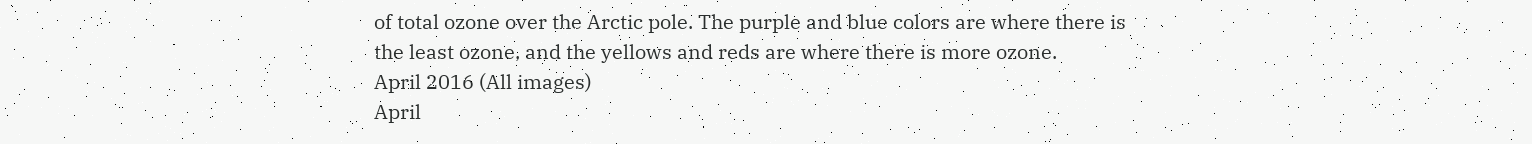of total ozone over the Arctic pole. The purple and blue colors are where there is the least ozone, and the yellows and reds are where there is more ozone.
April 2016 (All images)
April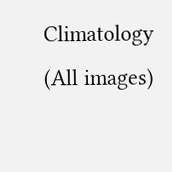Climatology (All images)